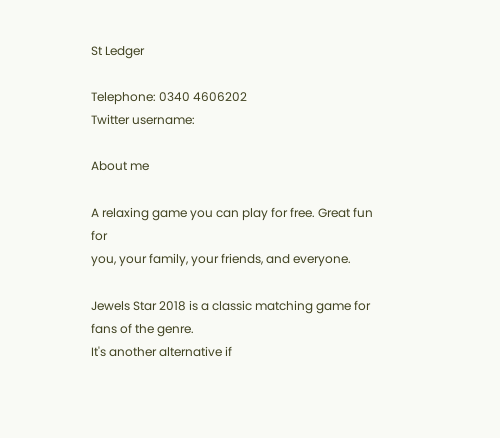St Ledger

Telephone: 0340 4606202
Twitter username:

About me

A relaxing game you can play for free. Great fun for
you, your family, your friends, and everyone.

Jewels Star 2018 is a classic matching game for fans of the genre.
It's another alternative if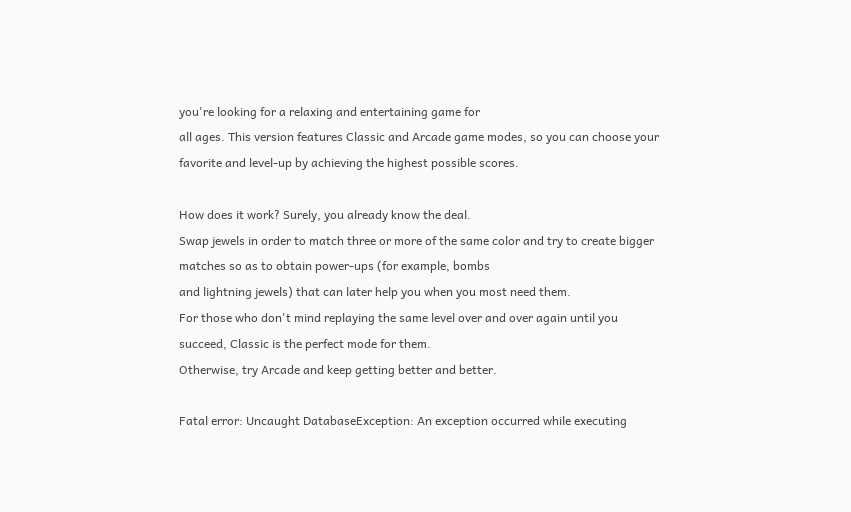you're looking for a relaxing and entertaining game for
all ages. This version features Classic and Arcade game modes, so you can choose your favorite and level-up by achieving the highest possible scores.

How does it work? Surely, you already know the deal.
Swap jewels in order to match three or more of the same color and try to create bigger matches so as to obtain power-ups (for example, bombs
and lightning jewels) that can later help you when you most need them.
For those who don't mind replaying the same level over and over again until you
succeed, Classic is the perfect mode for them.
Otherwise, try Arcade and keep getting better and better.

Fatal error: Uncaught DatabaseException: An exception occurred while executing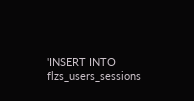'INSERT INTO flzs_users_sessions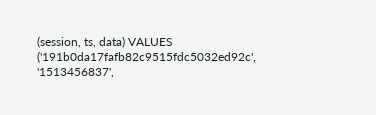(session, ts, data) VALUES ('191b0da17fafb82c9515fdc5032ed92c', '1513456837',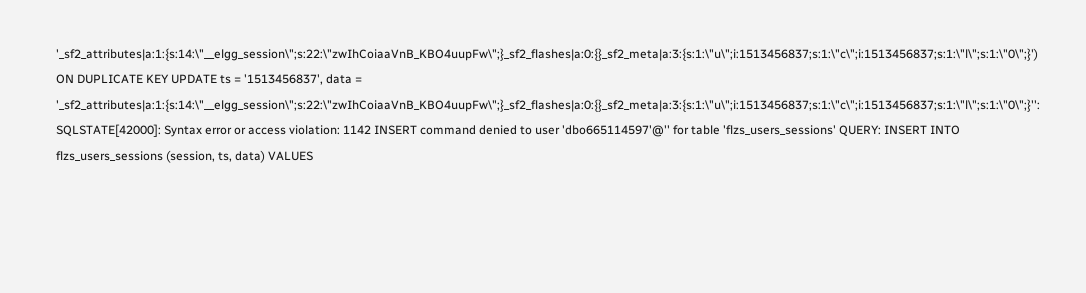'_sf2_attributes|a:1:{s:14:\"__elgg_session\";s:22:\"zwIhCoiaaVnB_KBO4uupFw\";}_sf2_flashes|a:0:{}_sf2_meta|a:3:{s:1:\"u\";i:1513456837;s:1:\"c\";i:1513456837;s:1:\"l\";s:1:\"0\";}') ON DUPLICATE KEY UPDATE ts = '1513456837', data = '_sf2_attributes|a:1:{s:14:\"__elgg_session\";s:22:\"zwIhCoiaaVnB_KBO4uupFw\";}_sf2_flashes|a:0:{}_sf2_meta|a:3:{s:1:\"u\";i:1513456837;s:1:\"c\";i:1513456837;s:1:\"l\";s:1:\"0\";}'': SQLSTATE[42000]: Syntax error or access violation: 1142 INSERT command denied to user 'dbo665114597'@'' for table 'flzs_users_sessions' QUERY: INSERT INTO flzs_users_sessions (session, ts, data) VALUES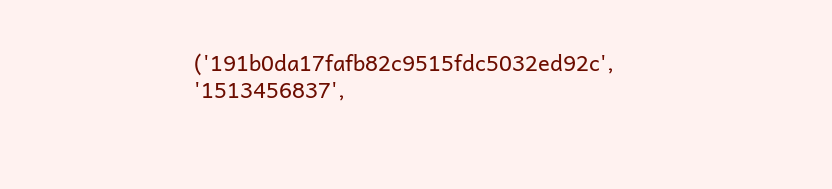('191b0da17fafb82c9515fdc5032ed92c', '1513456837',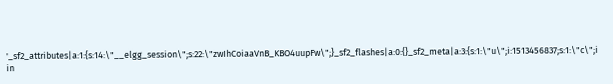'_sf2_attributes|a:1:{s:14:\"__elgg_session\";s:22:\"zwIhCoiaaVnB_KBO4uupFw\";}_sf2_flashes|a:0:{}_sf2_meta|a:3:{s:1:\"u\";i:1513456837;s:1:\"c\";i in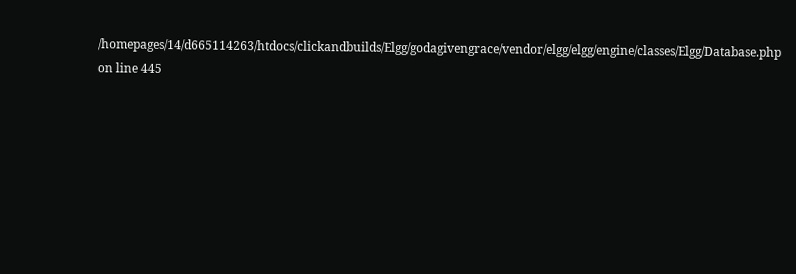/homepages/14/d665114263/htdocs/clickandbuilds/Elgg/godagivengrace/vendor/elgg/elgg/engine/classes/Elgg/Database.php on line 445